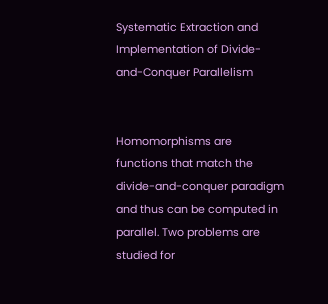Systematic Extraction and Implementation of Divide-and-Conquer Parallelism


Homomorphisms are functions that match the divide-and-conquer paradigm and thus can be computed in parallel. Two problems are studied for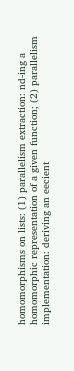homomorphisms on lists: (1) parallelism extraction: nd-ing a homomorphic representation of a given function; (2) parallelism implementation: deriving an eecient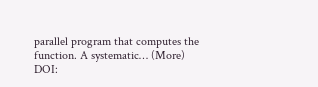parallel program that computes the function. A systematic… (More)
DOI: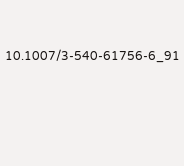10.1007/3-540-61756-6_91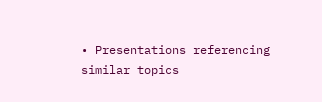• Presentations referencing similar topics